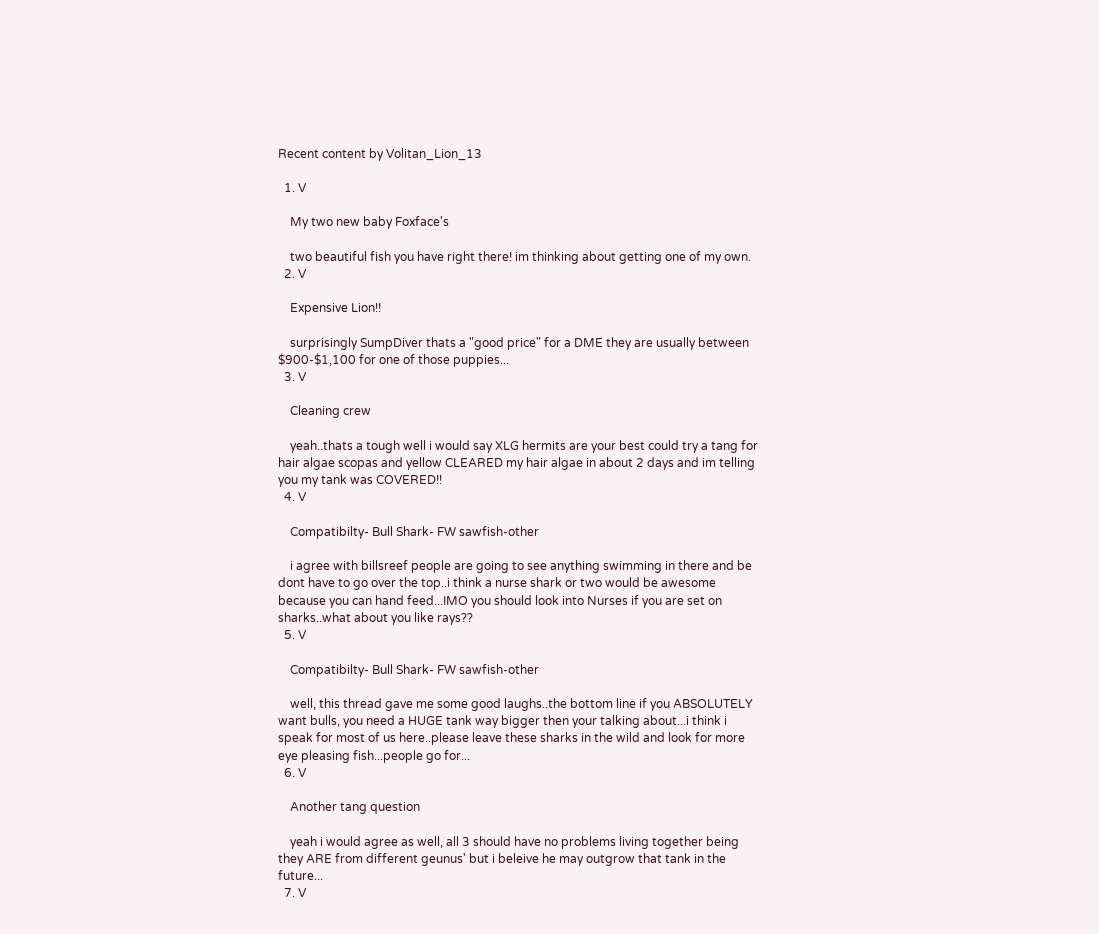Recent content by Volitan_Lion_13

  1. V

    My two new baby Foxface's

    two beautiful fish you have right there! im thinking about getting one of my own.
  2. V

    Expensive Lion!!

    surprisingly SumpDiver thats a "good price" for a DME they are usually between $900-$1,100 for one of those puppies...
  3. V

    Cleaning crew

    yeah..thats a tough well i would say XLG hermits are your best could try a tang for hair algae scopas and yellow CLEARED my hair algae in about 2 days and im telling you my tank was COVERED!!
  4. V

    Compatibilty- Bull Shark- FW sawfish-other

    i agree with billsreef people are going to see anything swimming in there and be dont have to go over the top..i think a nurse shark or two would be awesome because you can hand feed...IMO you should look into Nurses if you are set on sharks..what about you like rays??
  5. V

    Compatibilty- Bull Shark- FW sawfish-other

    well, this thread gave me some good laughs..the bottom line if you ABSOLUTELY want bulls, you need a HUGE tank way bigger then your talking about...i think i speak for most of us here..please leave these sharks in the wild and look for more eye pleasing fish...people go for...
  6. V

    Another tang question

    yeah i would agree as well, all 3 should have no problems living together being they ARE from different geunus' but i beleive he may outgrow that tank in the future...
  7. V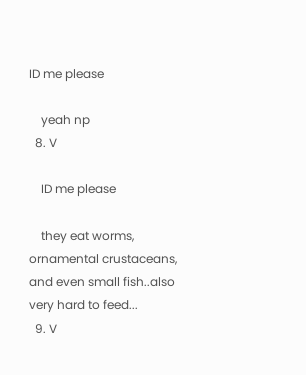ID me please

    yeah np
  8. V

    ID me please

    they eat worms, ornamental crustaceans, and even small fish..also very hard to feed...
  9. V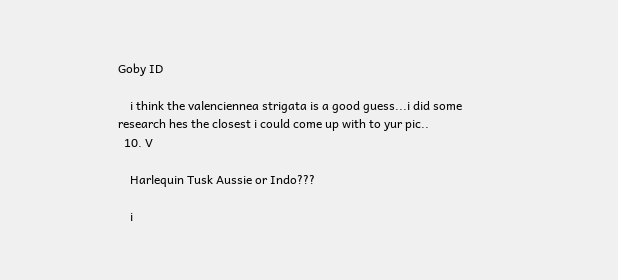Goby ID

    i think the valenciennea strigata is a good guess...i did some research hes the closest i could come up with to yur pic..
  10. V

    Harlequin Tusk Aussie or Indo???

    i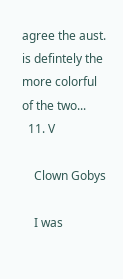agree the aust. is defintely the more colorful of the two...
  11. V

    Clown Gobys

    I was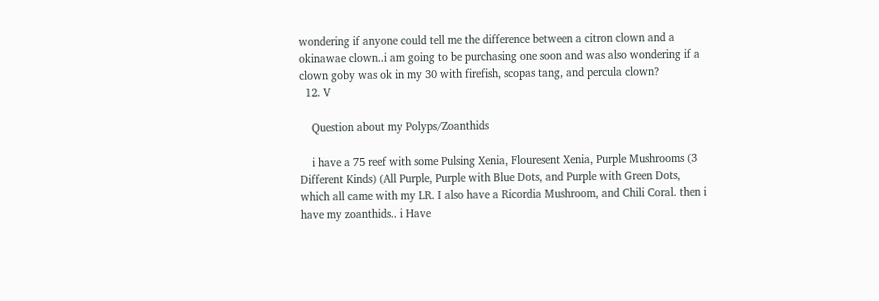wondering if anyone could tell me the difference between a citron clown and a okinawae clown..i am going to be purchasing one soon and was also wondering if a clown goby was ok in my 30 with firefish, scopas tang, and percula clown?
  12. V

    Question about my Polyps/Zoanthids

    i have a 75 reef with some Pulsing Xenia, Flouresent Xenia, Purple Mushrooms (3 Different Kinds) (All Purple, Purple with Blue Dots, and Purple with Green Dots, which all came with my LR. I also have a Ricordia Mushroom, and Chili Coral. then i have my zoanthids.. i Have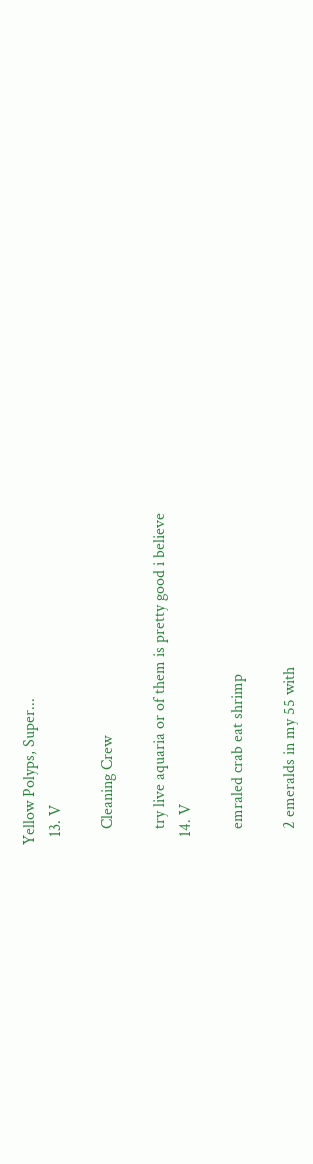Yellow Polyps, Super...
  13. V

    Cleaning Crew

    try live aquaria or of them is pretty good i believe
  14. V

    emraled crab eat shrimp

    2 emeralds in my 55 with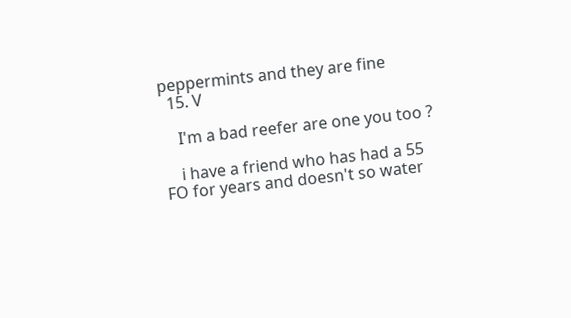peppermints and they are fine
  15. V

    I'm a bad reefer are one you too ?

    i have a friend who has had a 55 FO for years and doesn't so water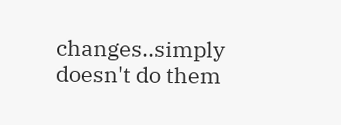changes..simply doesn't do them